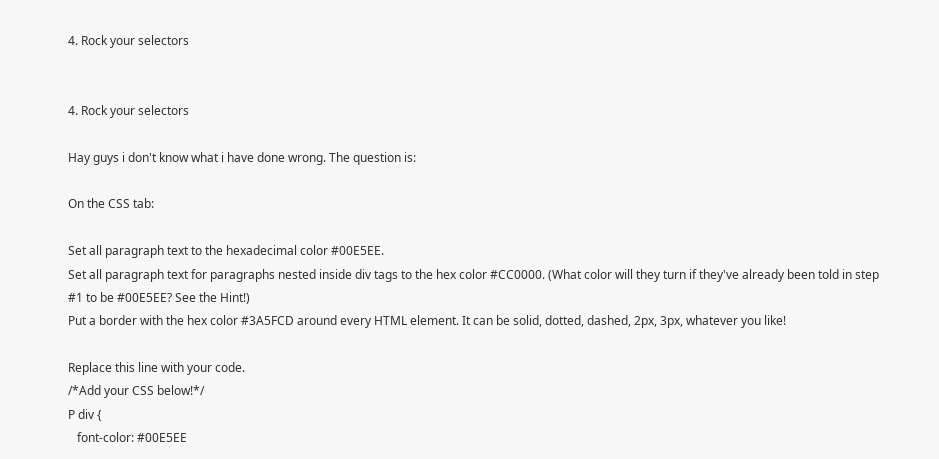4. Rock your selectors


4. Rock your selectors

Hay guys i don't know what i have done wrong. The question is:

On the CSS tab:

Set all paragraph text to the hexadecimal color #00E5EE.
Set all paragraph text for paragraphs nested inside div tags to the hex color #CC0000. (What color will they turn if they've already been told in step #1 to be #00E5EE? See the Hint!)
Put a border with the hex color #3A5FCD around every HTML element. It can be solid, dotted, dashed, 2px, 3px, whatever you like!

Replace this line with your code.
/*Add your CSS below!*/
P div {
   font-color: #00E5EE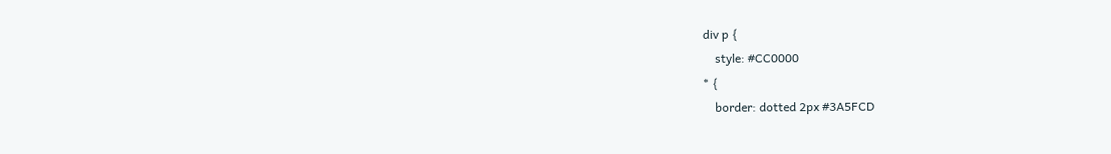div p {
    style: #CC0000
* {
    border: dotted 2px #3A5FCD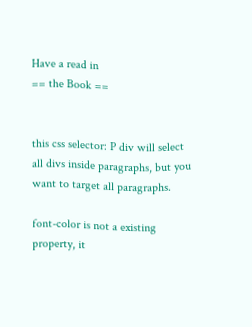Have a read in
== the Book ==


this css selector: P div will select all divs inside paragraphs, but you want to target all paragraphs.

font-color is not a existing property, it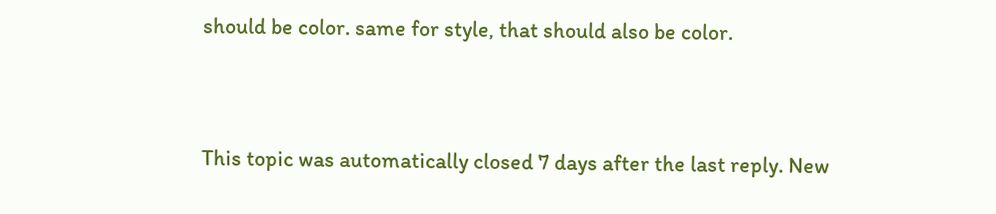should be color. same for style, that should also be color.


This topic was automatically closed 7 days after the last reply. New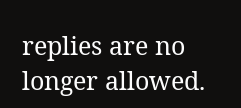replies are no longer allowed.